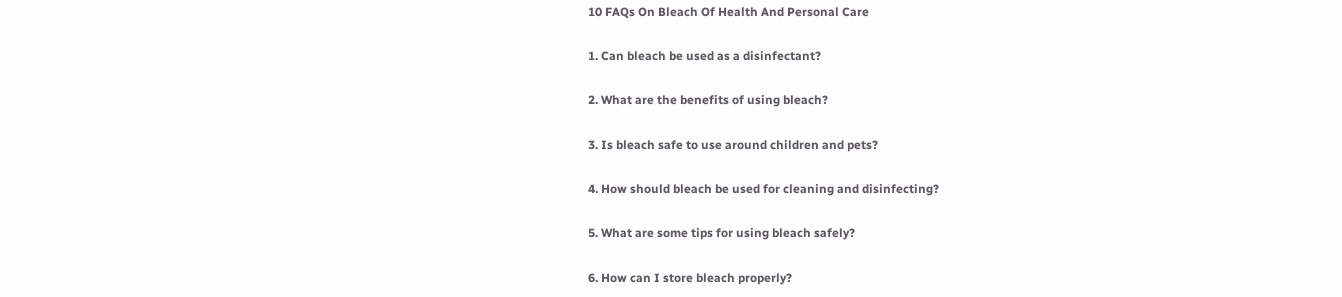10 FAQs On Bleach Of Health And Personal Care

1. Can bleach be used as a disinfectant?

2. What are the benefits of using bleach?

3. Is bleach safe to use around children and pets?

4. How should bleach be used for cleaning and disinfecting?

5. What are some tips for using bleach safely?

6. How can I store bleach properly?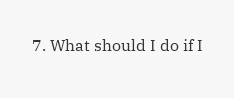7. What should I do if I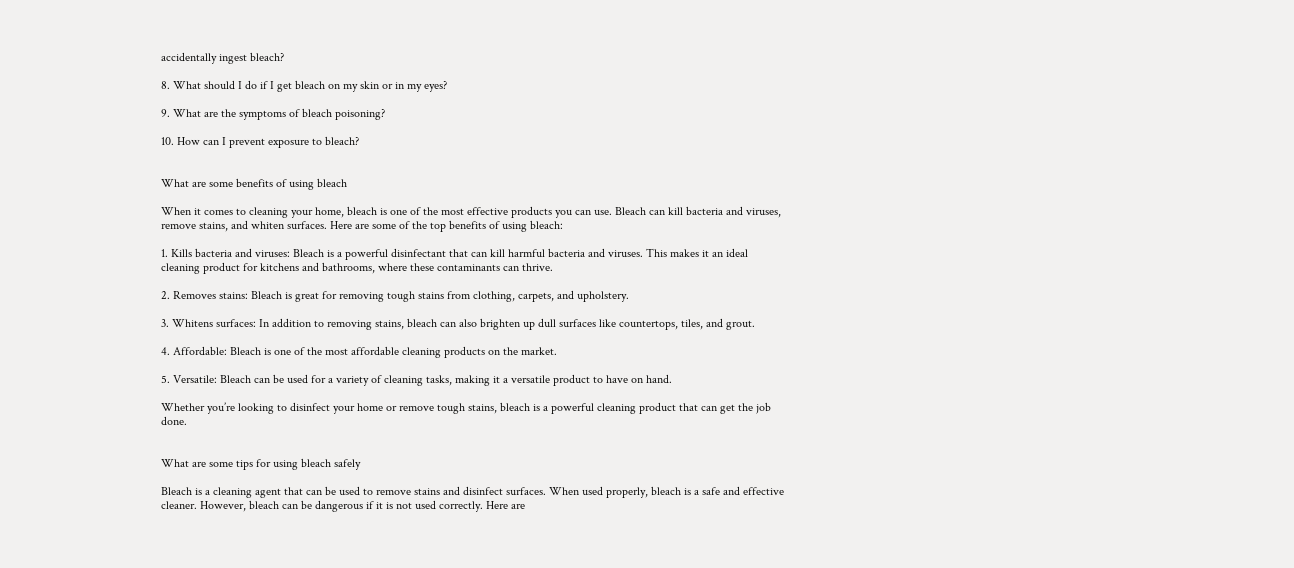accidentally ingest bleach?

8. What should I do if I get bleach on my skin or in my eyes?

9. What are the symptoms of bleach poisoning?

10. How can I prevent exposure to bleach?


What are some benefits of using bleach

When it comes to cleaning your home, bleach is one of the most effective products you can use. Bleach can kill bacteria and viruses, remove stains, and whiten surfaces. Here are some of the top benefits of using bleach:

1. Kills bacteria and viruses: Bleach is a powerful disinfectant that can kill harmful bacteria and viruses. This makes it an ideal cleaning product for kitchens and bathrooms, where these contaminants can thrive.

2. Removes stains: Bleach is great for removing tough stains from clothing, carpets, and upholstery.

3. Whitens surfaces: In addition to removing stains, bleach can also brighten up dull surfaces like countertops, tiles, and grout.

4. Affordable: Bleach is one of the most affordable cleaning products on the market.

5. Versatile: Bleach can be used for a variety of cleaning tasks, making it a versatile product to have on hand.

Whether you’re looking to disinfect your home or remove tough stains, bleach is a powerful cleaning product that can get the job done.


What are some tips for using bleach safely

Bleach is a cleaning agent that can be used to remove stains and disinfect surfaces. When used properly, bleach is a safe and effective cleaner. However, bleach can be dangerous if it is not used correctly. Here are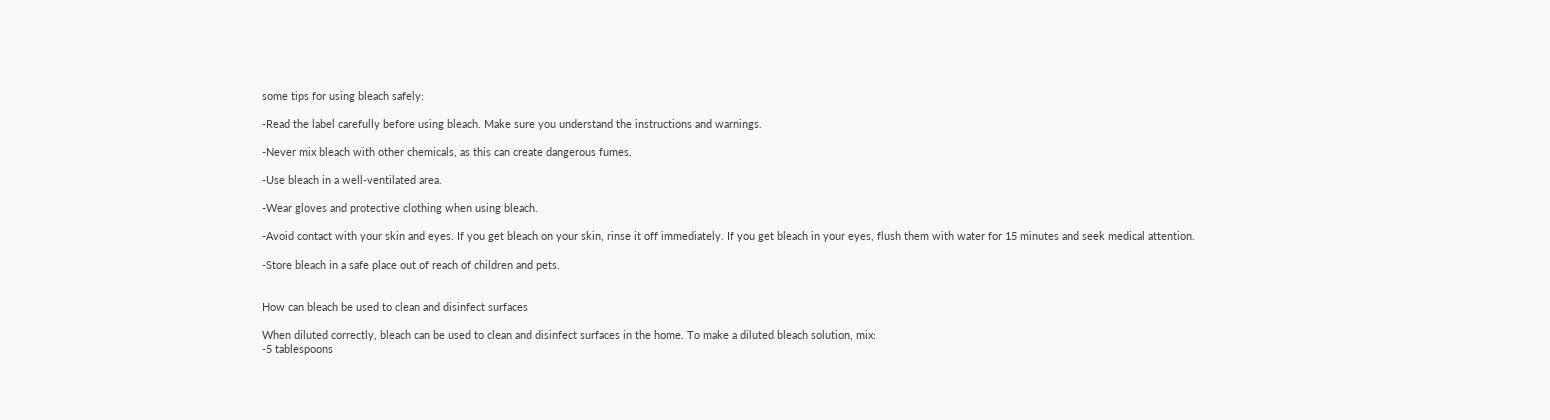some tips for using bleach safely:

-Read the label carefully before using bleach. Make sure you understand the instructions and warnings.

-Never mix bleach with other chemicals, as this can create dangerous fumes.

-Use bleach in a well-ventilated area.

-Wear gloves and protective clothing when using bleach.

-Avoid contact with your skin and eyes. If you get bleach on your skin, rinse it off immediately. If you get bleach in your eyes, flush them with water for 15 minutes and seek medical attention.

-Store bleach in a safe place out of reach of children and pets.


How can bleach be used to clean and disinfect surfaces

When diluted correctly, bleach can be used to clean and disinfect surfaces in the home. To make a diluted bleach solution, mix:
-5 tablespoons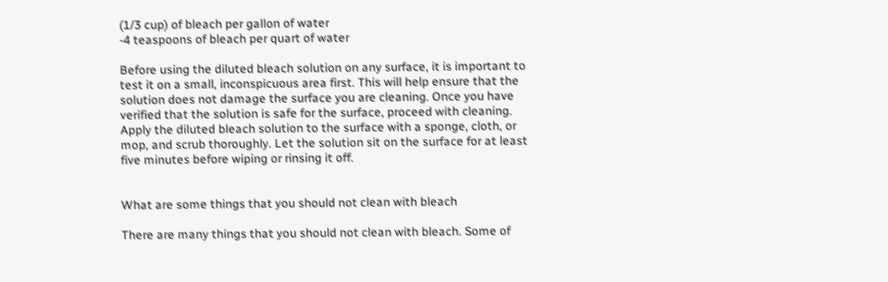(1/3 cup) of bleach per gallon of water
-4 teaspoons of bleach per quart of water

Before using the diluted bleach solution on any surface, it is important to test it on a small, inconspicuous area first. This will help ensure that the solution does not damage the surface you are cleaning. Once you have verified that the solution is safe for the surface, proceed with cleaning. Apply the diluted bleach solution to the surface with a sponge, cloth, or mop, and scrub thoroughly. Let the solution sit on the surface for at least five minutes before wiping or rinsing it off.


What are some things that you should not clean with bleach

There are many things that you should not clean with bleach. Some of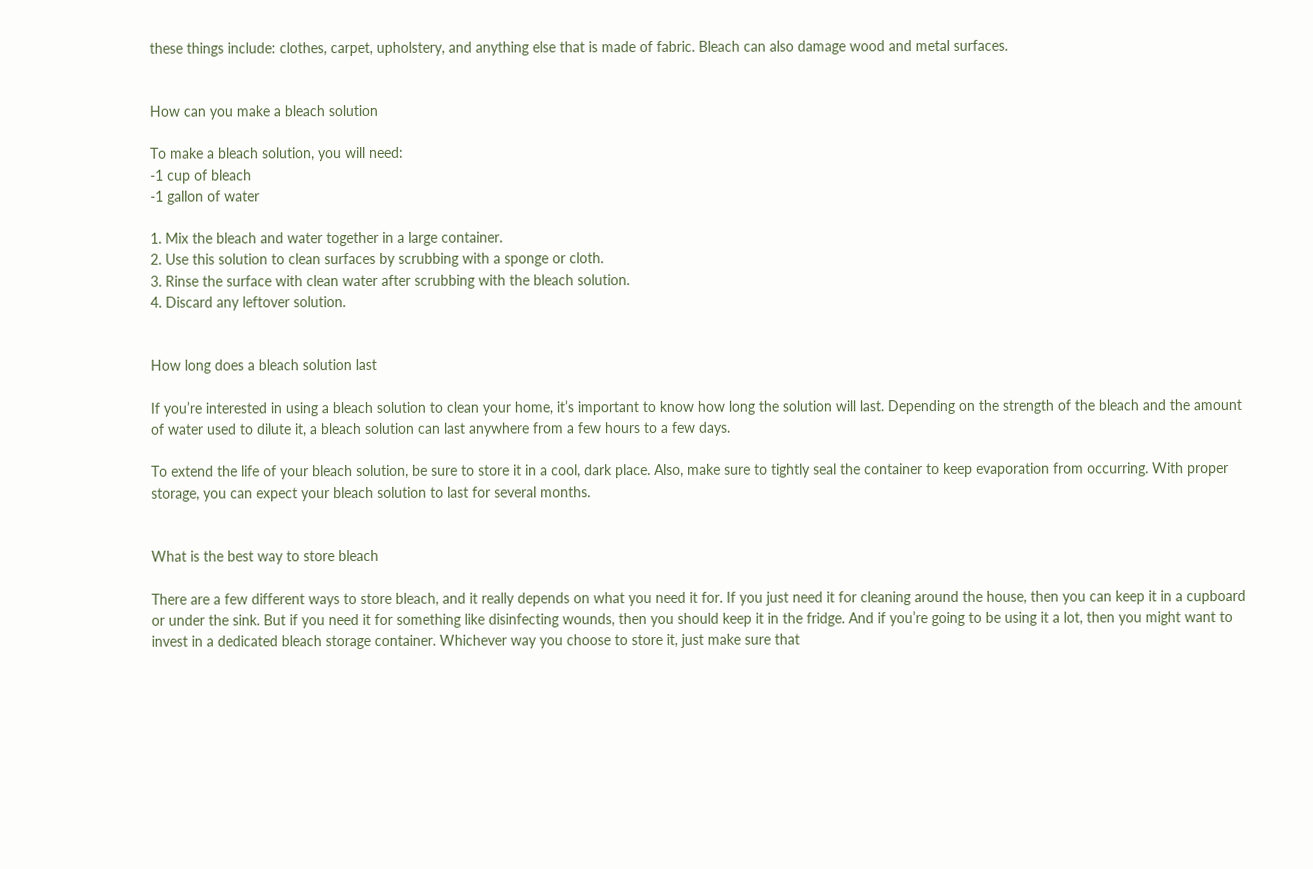these things include: clothes, carpet, upholstery, and anything else that is made of fabric. Bleach can also damage wood and metal surfaces.


How can you make a bleach solution

To make a bleach solution, you will need:
-1 cup of bleach
-1 gallon of water

1. Mix the bleach and water together in a large container.
2. Use this solution to clean surfaces by scrubbing with a sponge or cloth.
3. Rinse the surface with clean water after scrubbing with the bleach solution.
4. Discard any leftover solution.


How long does a bleach solution last

If you’re interested in using a bleach solution to clean your home, it’s important to know how long the solution will last. Depending on the strength of the bleach and the amount of water used to dilute it, a bleach solution can last anywhere from a few hours to a few days.

To extend the life of your bleach solution, be sure to store it in a cool, dark place. Also, make sure to tightly seal the container to keep evaporation from occurring. With proper storage, you can expect your bleach solution to last for several months.


What is the best way to store bleach

There are a few different ways to store bleach, and it really depends on what you need it for. If you just need it for cleaning around the house, then you can keep it in a cupboard or under the sink. But if you need it for something like disinfecting wounds, then you should keep it in the fridge. And if you’re going to be using it a lot, then you might want to invest in a dedicated bleach storage container. Whichever way you choose to store it, just make sure that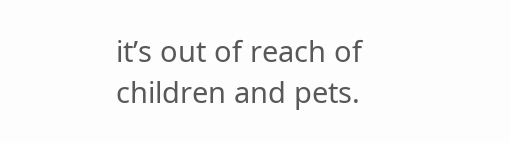it’s out of reach of children and pets.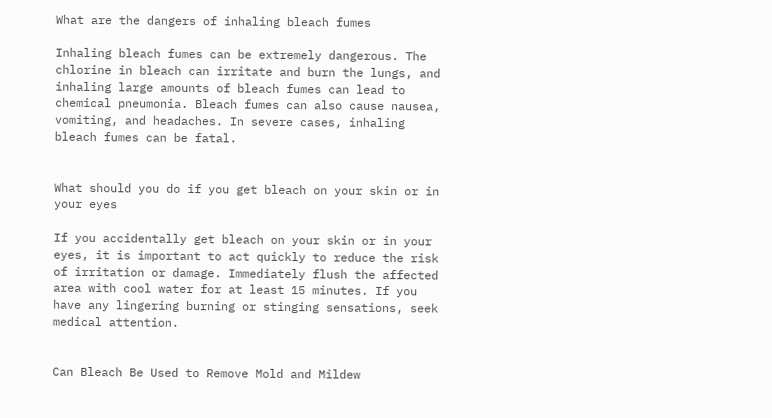What are the dangers of inhaling bleach fumes

Inhaling bleach fumes can be extremely dangerous. The chlorine in bleach can irritate and burn the lungs, and inhaling large amounts of bleach fumes can lead to chemical pneumonia. Bleach fumes can also cause nausea, vomiting, and headaches. In severe cases, inhaling bleach fumes can be fatal.


What should you do if you get bleach on your skin or in your eyes

If you accidentally get bleach on your skin or in your eyes, it is important to act quickly to reduce the risk of irritation or damage. Immediately flush the affected area with cool water for at least 15 minutes. If you have any lingering burning or stinging sensations, seek medical attention.


Can Bleach Be Used to Remove Mold and Mildew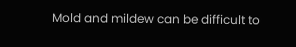Mold and mildew can be difficult to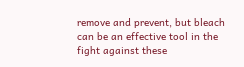remove and prevent, but bleach can be an effective tool in the fight against these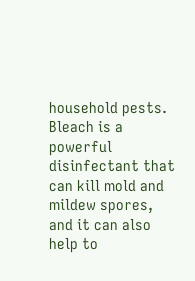household pests. Bleach is a powerful disinfectant that can kill mold and mildew spores, and it can also help to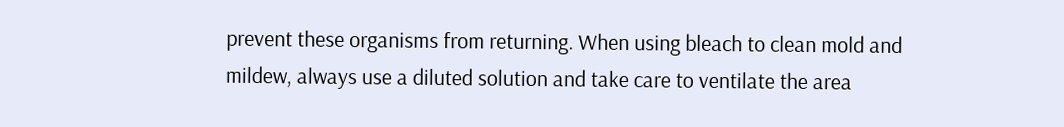prevent these organisms from returning. When using bleach to clean mold and mildew, always use a diluted solution and take care to ventilate the area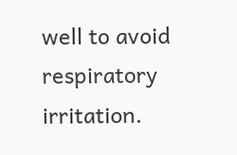well to avoid respiratory irritation.